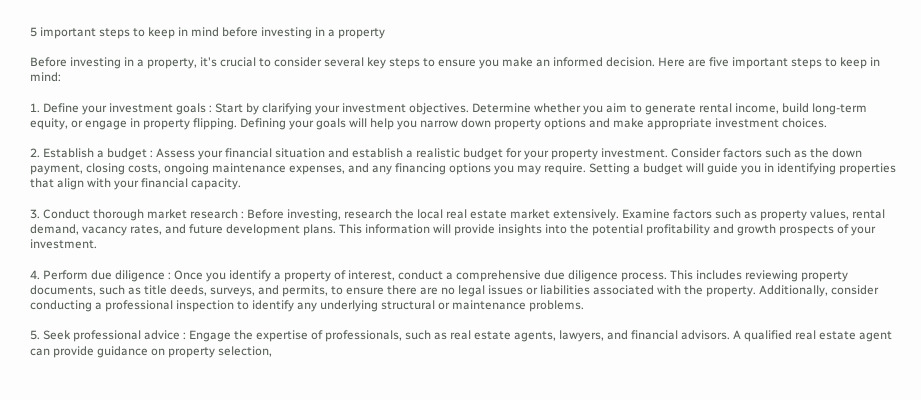5 important steps to keep in mind before investing in a property

Before investing in a property, it's crucial to consider several key steps to ensure you make an informed decision. Here are five important steps to keep in mind:

1. Define your investment goals : Start by clarifying your investment objectives. Determine whether you aim to generate rental income, build long-term equity, or engage in property flipping. Defining your goals will help you narrow down property options and make appropriate investment choices.

2. Establish a budget : Assess your financial situation and establish a realistic budget for your property investment. Consider factors such as the down payment, closing costs, ongoing maintenance expenses, and any financing options you may require. Setting a budget will guide you in identifying properties that align with your financial capacity.

3. Conduct thorough market research : Before investing, research the local real estate market extensively. Examine factors such as property values, rental demand, vacancy rates, and future development plans. This information will provide insights into the potential profitability and growth prospects of your investment.

4. Perform due diligence : Once you identify a property of interest, conduct a comprehensive due diligence process. This includes reviewing property documents, such as title deeds, surveys, and permits, to ensure there are no legal issues or liabilities associated with the property. Additionally, consider conducting a professional inspection to identify any underlying structural or maintenance problems.

5. Seek professional advice : Engage the expertise of professionals, such as real estate agents, lawyers, and financial advisors. A qualified real estate agent can provide guidance on property selection,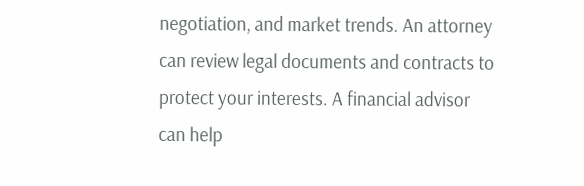negotiation, and market trends. An attorney can review legal documents and contracts to protect your interests. A financial advisor can help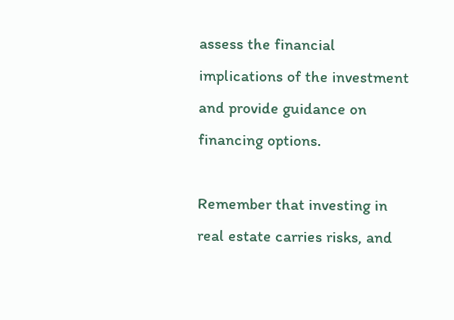assess the financial implications of the investment and provide guidance on financing options.

Remember that investing in real estate carries risks, and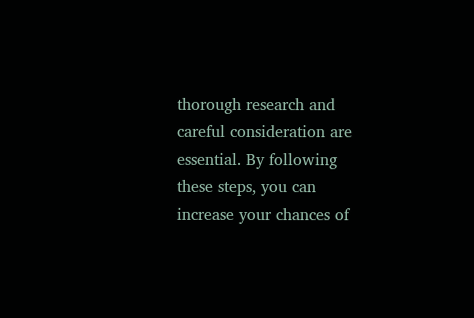thorough research and careful consideration are essential. By following these steps, you can increase your chances of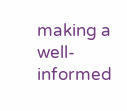making a well-informed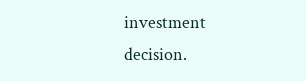investment decision.